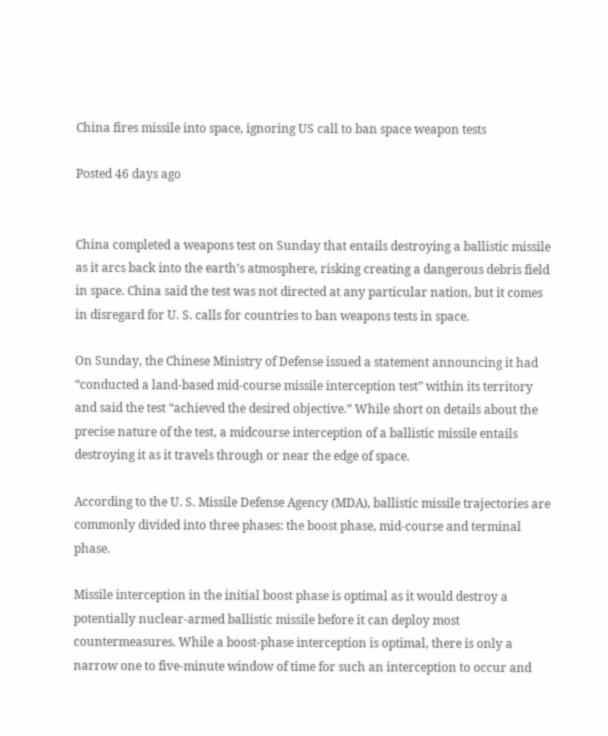China fires missile into space, ignoring US call to ban space weapon tests

Posted 46 days ago


China completed a weapons test on Sunday that entails destroying a ballistic missile as it arcs back into the earth’s atmosphere, risking creating a dangerous debris field in space. China said the test was not directed at any particular nation, but it comes in disregard for U. S. calls for countries to ban weapons tests in space.

On Sunday, the Chinese Ministry of Defense issued a statement announcing it had “conducted a land-based mid-course missile interception test” within its territory and said the test “achieved the desired objective.” While short on details about the precise nature of the test, a midcourse interception of a ballistic missile entails destroying it as it travels through or near the edge of space.

According to the U. S. Missile Defense Agency (MDA), ballistic missile trajectories are commonly divided into three phases: the boost phase, mid-course and terminal phase.

Missile interception in the initial boost phase is optimal as it would destroy a potentially nuclear-armed ballistic missile before it can deploy most countermeasures. While a boost-phase interception is optimal, there is only a narrow one to five-minute window of time for such an interception to occur and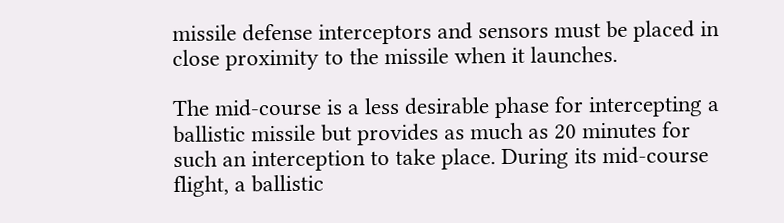missile defense interceptors and sensors must be placed in close proximity to the missile when it launches.

The mid-course is a less desirable phase for intercepting a ballistic missile but provides as much as 20 minutes for such an interception to take place. During its mid-course flight, a ballistic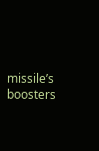missile’s boosters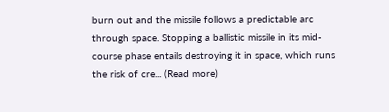burn out and the missile follows a predictable arc through space. Stopping a ballistic missile in its mid-course phase entails destroying it in space, which runs the risk of cre... (Read more)